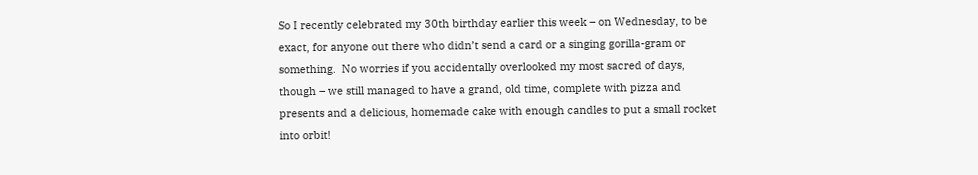So I recently celebrated my 30th birthday earlier this week – on Wednesday, to be exact, for anyone out there who didn’t send a card or a singing gorilla-gram or something.  No worries if you accidentally overlooked my most sacred of days, though – we still managed to have a grand, old time, complete with pizza and presents and a delicious, homemade cake with enough candles to put a small rocket into orbit!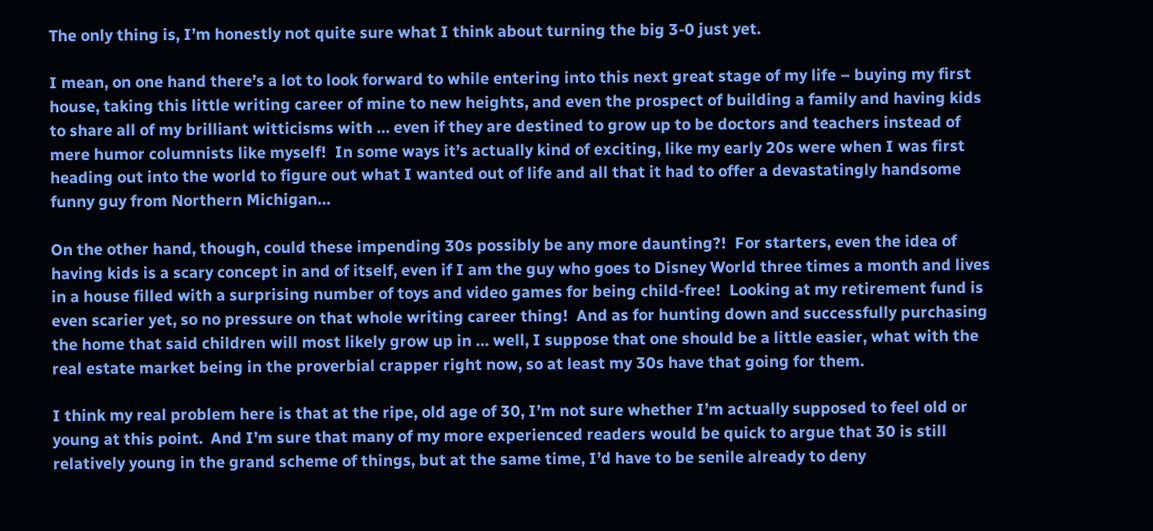The only thing is, I’m honestly not quite sure what I think about turning the big 3-0 just yet.

I mean, on one hand there’s a lot to look forward to while entering into this next great stage of my life – buying my first house, taking this little writing career of mine to new heights, and even the prospect of building a family and having kids to share all of my brilliant witticisms with … even if they are destined to grow up to be doctors and teachers instead of mere humor columnists like myself!  In some ways it’s actually kind of exciting, like my early 20s were when I was first heading out into the world to figure out what I wanted out of life and all that it had to offer a devastatingly handsome funny guy from Northern Michigan…

On the other hand, though, could these impending 30s possibly be any more daunting?!  For starters, even the idea of having kids is a scary concept in and of itself, even if I am the guy who goes to Disney World three times a month and lives in a house filled with a surprising number of toys and video games for being child-free!  Looking at my retirement fund is even scarier yet, so no pressure on that whole writing career thing!  And as for hunting down and successfully purchasing the home that said children will most likely grow up in … well, I suppose that one should be a little easier, what with the real estate market being in the proverbial crapper right now, so at least my 30s have that going for them.

I think my real problem here is that at the ripe, old age of 30, I’m not sure whether I’m actually supposed to feel old or young at this point.  And I’m sure that many of my more experienced readers would be quick to argue that 30 is still relatively young in the grand scheme of things, but at the same time, I’d have to be senile already to deny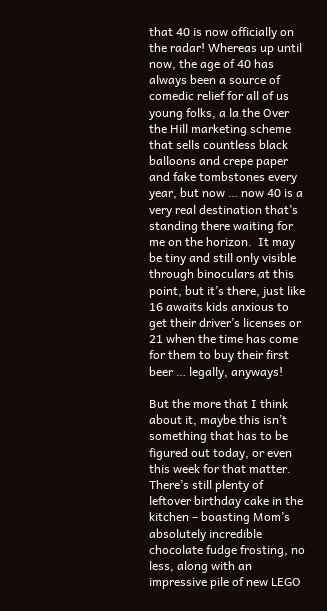that 40 is now officially on the radar! Whereas up until now, the age of 40 has always been a source of comedic relief for all of us young folks, a la the Over the Hill marketing scheme that sells countless black balloons and crepe paper and fake tombstones every year, but now … now 40 is a very real destination that’s standing there waiting for me on the horizon.  It may be tiny and still only visible through binoculars at this point, but it’s there, just like 16 awaits kids anxious to get their driver’s licenses or 21 when the time has come for them to buy their first beer … legally, anyways!

But the more that I think about it, maybe this isn’t something that has to be figured out today, or even this week for that matter.  There’s still plenty of leftover birthday cake in the kitchen – boasting Mom’s absolutely incredible chocolate fudge frosting, no less, along with an impressive pile of new LEGO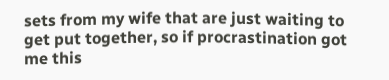sets from my wife that are just waiting to get put together, so if procrastination got me this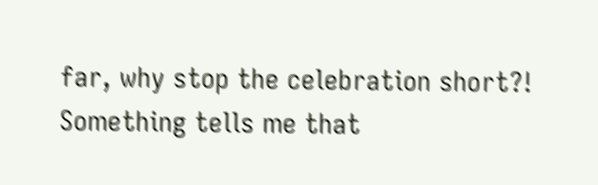far, why stop the celebration short?!  Something tells me that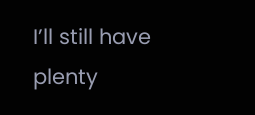I’ll still have plenty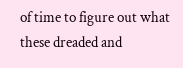of time to figure out what these dreaded and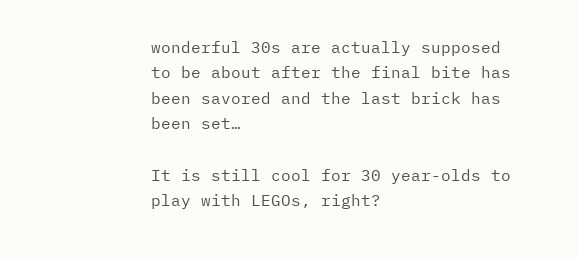wonderful 30s are actually supposed to be about after the final bite has been savored and the last brick has been set…

It is still cool for 30 year-olds to play with LEGOs, right?